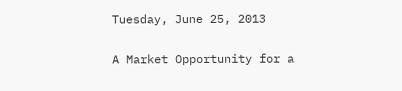Tuesday, June 25, 2013

A Market Opportunity for a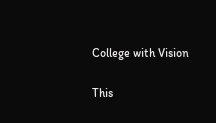College with Vision

This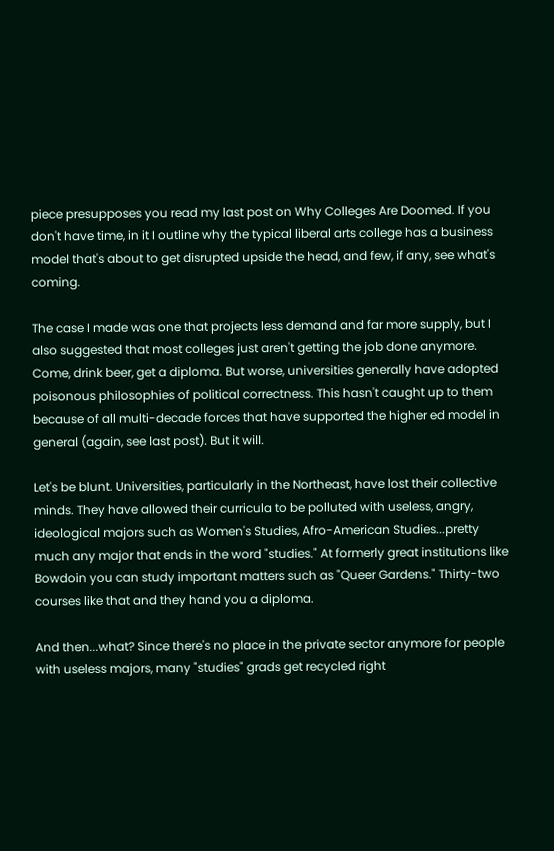piece presupposes you read my last post on Why Colleges Are Doomed. If you don't have time, in it I outline why the typical liberal arts college has a business model that's about to get disrupted upside the head, and few, if any, see what's coming.

The case I made was one that projects less demand and far more supply, but I also suggested that most colleges just aren't getting the job done anymore. Come, drink beer, get a diploma. But worse, universities generally have adopted poisonous philosophies of political correctness. This hasn't caught up to them because of all multi-decade forces that have supported the higher ed model in general (again, see last post). But it will.

Let's be blunt. Universities, particularly in the Northeast, have lost their collective minds. They have allowed their curricula to be polluted with useless, angry, ideological majors such as Women's Studies, Afro-American Studies...pretty much any major that ends in the word "studies." At formerly great institutions like Bowdoin you can study important matters such as "Queer Gardens." Thirty-two  courses like that and they hand you a diploma.

And then...what? Since there's no place in the private sector anymore for people with useless majors, many "studies" grads get recycled right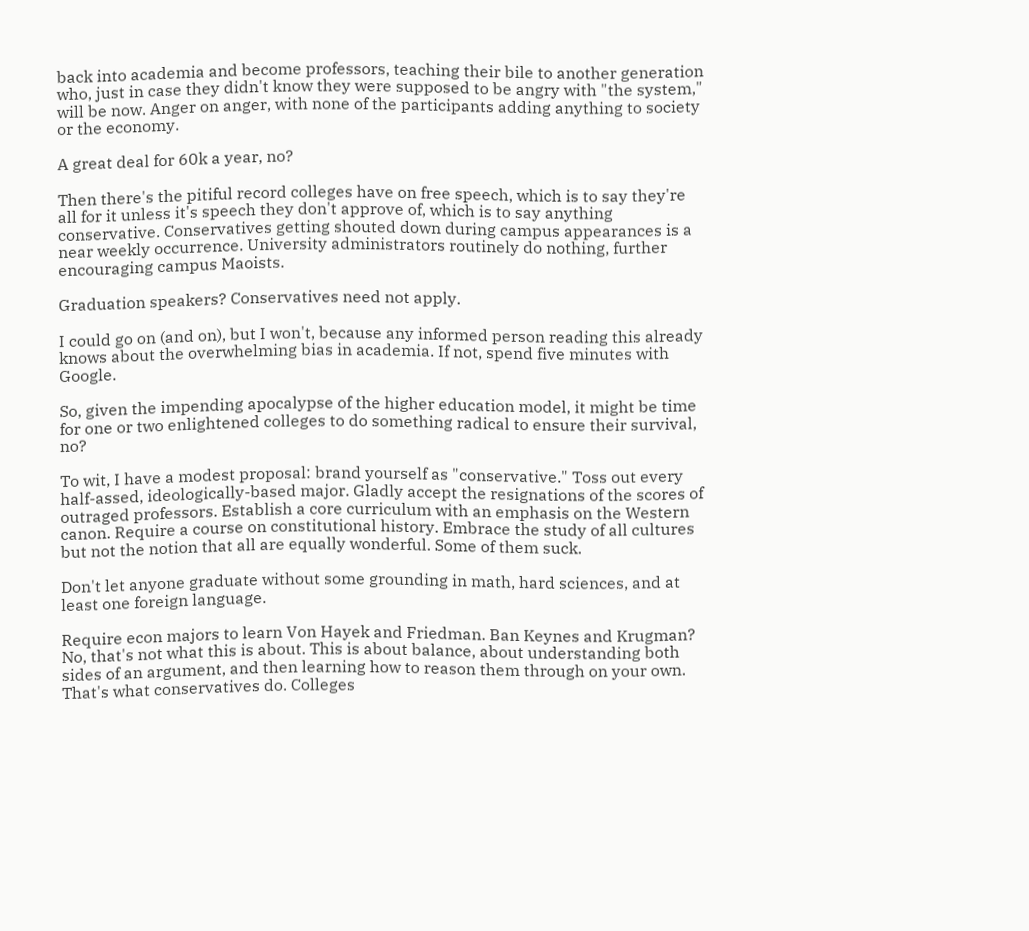back into academia and become professors, teaching their bile to another generation who, just in case they didn't know they were supposed to be angry with "the system," will be now. Anger on anger, with none of the participants adding anything to society or the economy.

A great deal for 60k a year, no?

Then there's the pitiful record colleges have on free speech, which is to say they're all for it unless it's speech they don't approve of, which is to say anything conservative. Conservatives getting shouted down during campus appearances is a near weekly occurrence. University administrators routinely do nothing, further encouraging campus Maoists.

Graduation speakers? Conservatives need not apply.

I could go on (and on), but I won't, because any informed person reading this already knows about the overwhelming bias in academia. If not, spend five minutes with Google.

So, given the impending apocalypse of the higher education model, it might be time for one or two enlightened colleges to do something radical to ensure their survival, no?

To wit, I have a modest proposal: brand yourself as "conservative." Toss out every half-assed, ideologically-based major. Gladly accept the resignations of the scores of outraged professors. Establish a core curriculum with an emphasis on the Western canon. Require a course on constitutional history. Embrace the study of all cultures but not the notion that all are equally wonderful. Some of them suck.

Don't let anyone graduate without some grounding in math, hard sciences, and at least one foreign language.

Require econ majors to learn Von Hayek and Friedman. Ban Keynes and Krugman? No, that's not what this is about. This is about balance, about understanding both sides of an argument, and then learning how to reason them through on your own. That's what conservatives do. Colleges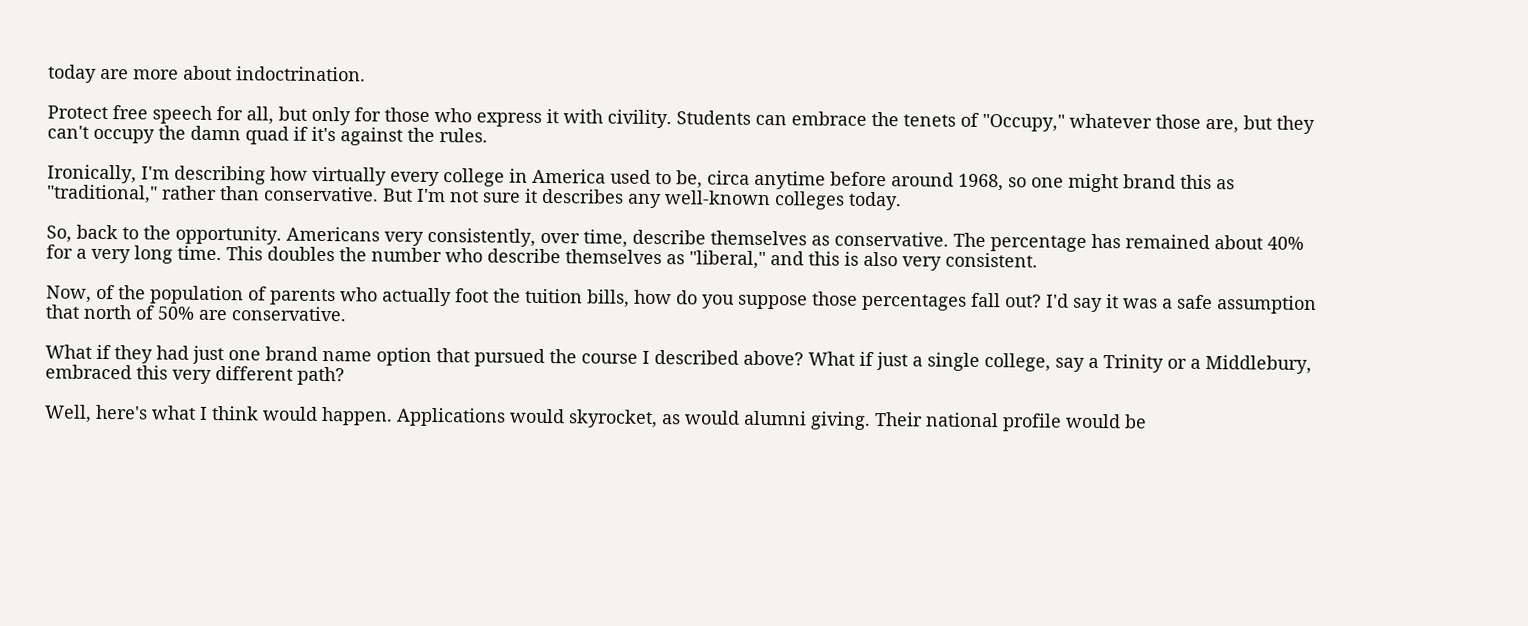today are more about indoctrination.

Protect free speech for all, but only for those who express it with civility. Students can embrace the tenets of "Occupy," whatever those are, but they can't occupy the damn quad if it's against the rules.

Ironically, I'm describing how virtually every college in America used to be, circa anytime before around 1968, so one might brand this as "traditional," rather than conservative. But I'm not sure it describes any well-known colleges today.

So, back to the opportunity. Americans very consistently, over time, describe themselves as conservative. The percentage has remained about 40% for a very long time. This doubles the number who describe themselves as "liberal," and this is also very consistent.

Now, of the population of parents who actually foot the tuition bills, how do you suppose those percentages fall out? I'd say it was a safe assumption that north of 50% are conservative.

What if they had just one brand name option that pursued the course I described above? What if just a single college, say a Trinity or a Middlebury, embraced this very different path?

Well, here's what I think would happen. Applications would skyrocket, as would alumni giving. Their national profile would be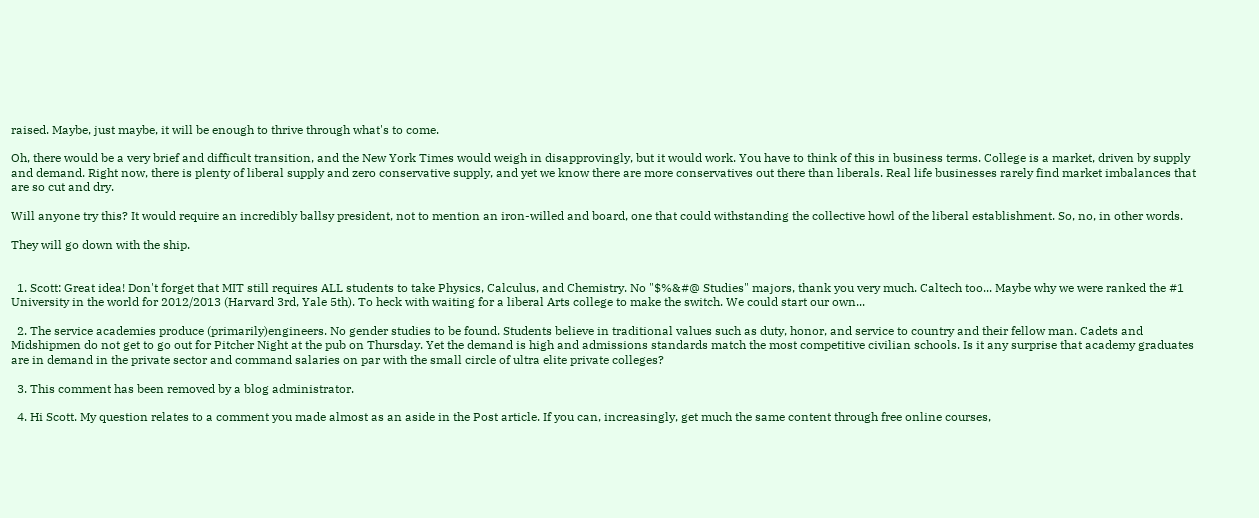raised. Maybe, just maybe, it will be enough to thrive through what's to come.

Oh, there would be a very brief and difficult transition, and the New York Times would weigh in disapprovingly, but it would work. You have to think of this in business terms. College is a market, driven by supply and demand. Right now, there is plenty of liberal supply and zero conservative supply, and yet we know there are more conservatives out there than liberals. Real life businesses rarely find market imbalances that are so cut and dry.

Will anyone try this? It would require an incredibly ballsy president, not to mention an iron-willed and board, one that could withstanding the collective howl of the liberal establishment. So, no, in other words.

They will go down with the ship.


  1. Scott: Great idea! Don't forget that MIT still requires ALL students to take Physics, Calculus, and Chemistry. No "$%&#@ Studies" majors, thank you very much. Caltech too... Maybe why we were ranked the #1 University in the world for 2012/2013 (Harvard 3rd, Yale 5th). To heck with waiting for a liberal Arts college to make the switch. We could start our own...

  2. The service academies produce (primarily)engineers. No gender studies to be found. Students believe in traditional values such as duty, honor, and service to country and their fellow man. Cadets and Midshipmen do not get to go out for Pitcher Night at the pub on Thursday. Yet the demand is high and admissions standards match the most competitive civilian schools. Is it any surprise that academy graduates are in demand in the private sector and command salaries on par with the small circle of ultra elite private colleges?

  3. This comment has been removed by a blog administrator.

  4. Hi Scott. My question relates to a comment you made almost as an aside in the Post article. If you can, increasingly, get much the same content through free online courses,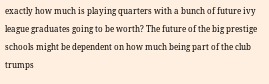exactly how much is playing quarters with a bunch of future ivy league graduates going to be worth? The future of the big prestige schools might be dependent on how much being part of the club trumps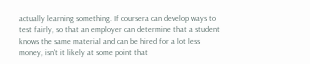actually learning something. If coursera can develop ways to test fairly, so that an employer can determine that a student knows the same material and can be hired for a lot less money, isn't it likely at some point that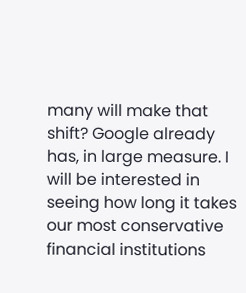many will make that shift? Google already has, in large measure. I will be interested in seeing how long it takes our most conservative financial institutions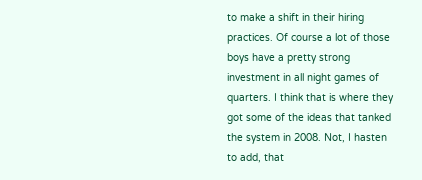to make a shift in their hiring practices. Of course a lot of those boys have a pretty strong investment in all night games of quarters. I think that is where they got some of the ideas that tanked the system in 2008. Not, I hasten to add, that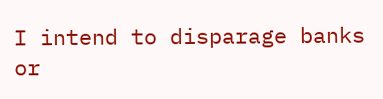I intend to disparage banks or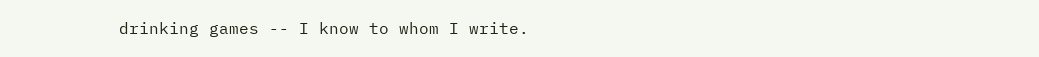drinking games -- I know to whom I write.